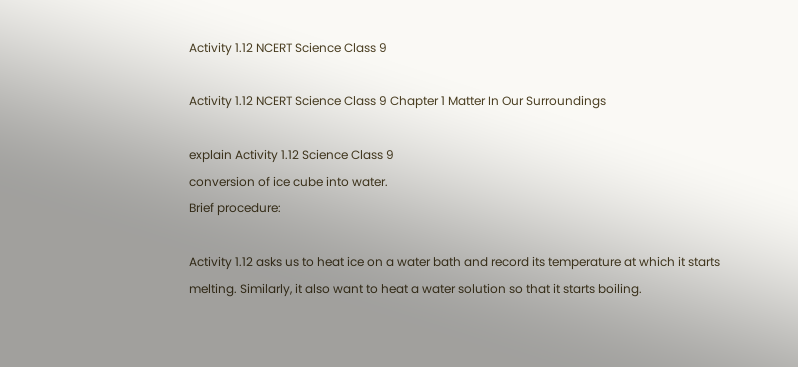Activity 1.12 NCERT Science Class 9

Activity 1.12 NCERT Science Class 9 Chapter 1 Matter In Our Surroundings

explain Activity 1.12 Science Class 9
conversion of ice cube into water.
Brief procedure:

Activity 1.12 asks us to heat ice on a water bath and record its temperature at which it starts melting. Similarly, it also want to heat a water solution so that it starts boiling.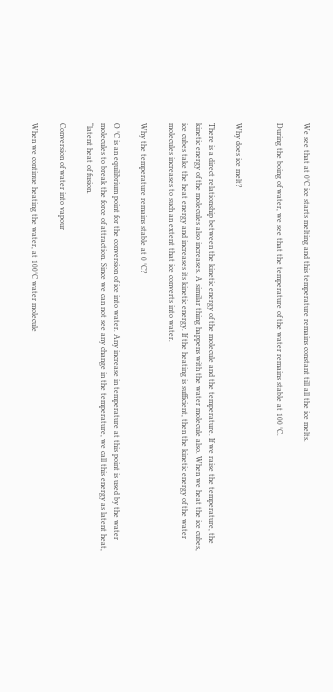We see that at 0°C ice starts melting and this temperature remains constant till all the ice melts.

During the boing of water, we see that the temperature of the water remains stable at 100 °C.


Why does ice melt?

There is a direct relationship between the kinetic energy of the molecule and the temperature. If we raise the temperature, the kinetic energy of the molecules also increases. A similar thing happens with the water molecule also. When we heat the ice cubes, ice cubes take the heat energy and increases its kinetic energy. If the heating is sufficient, then the kinetic energy of the water molecules increases to such an extent that ice converts into water.

Why the temperature remains stable at 0 °C?

O °C is an equilibrium point for the conversion of ice into water. Any increase in temperature at this point is used by the water molecules to break the force of attraction. Since we can not see any change in the temperature, we call this energy as latent heat, “latent heat of fusion.

Conversion of water into vapour

When we continue heating the water, at 100°C water molecule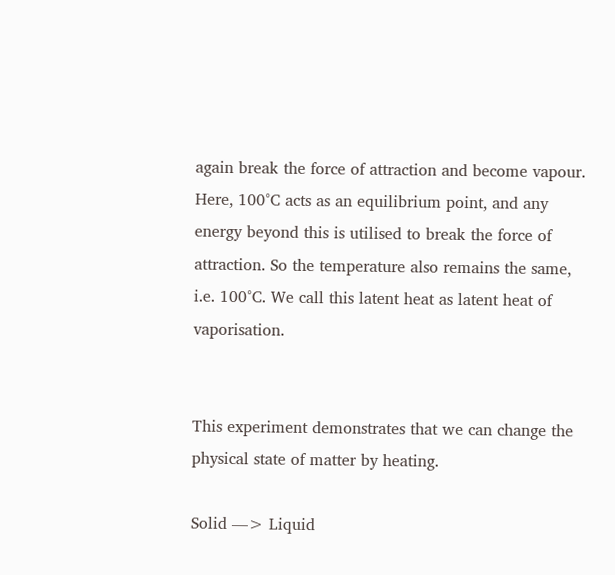again break the force of attraction and become vapour. Here, 100°C acts as an equilibrium point, and any energy beyond this is utilised to break the force of attraction. So the temperature also remains the same, i.e. 100°C. We call this latent heat as latent heat of vaporisation.


This experiment demonstrates that we can change the physical state of matter by heating.

Solid —> Liquid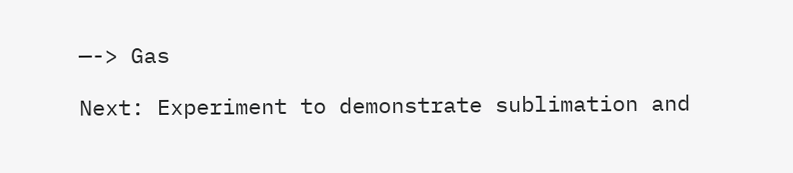—-> Gas

Next: Experiment to demonstrate sublimation and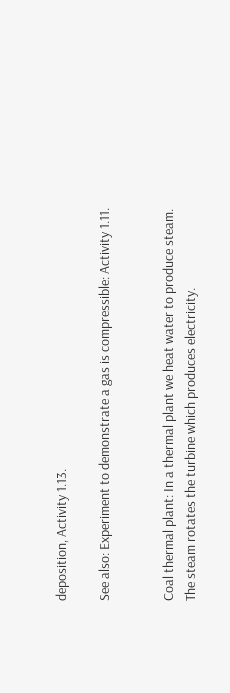deposition, Activity 1.13.

See also: Experiment to demonstrate a gas is compressible: Activity 1.11.


Coal thermal plant: In a thermal plant we heat water to produce steam. The steam rotates the turbine which produces electricity.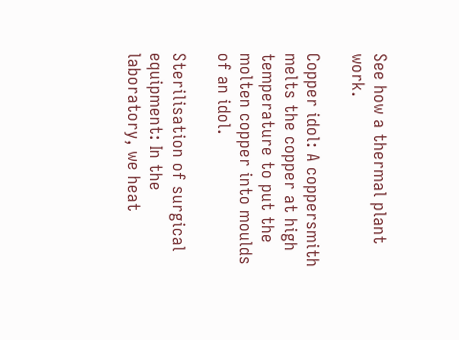See how a thermal plant work.

Copper idol: A coppersmith melts the copper at high temperature to put the molten copper into moulds of an idol.

Sterilisation of surgical equipment: In the laboratory, we heat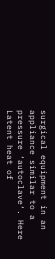surgical equipment in an appliance similar to a pressure ‘autoclave‘. Here  Latent heat of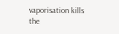vaporisation kills the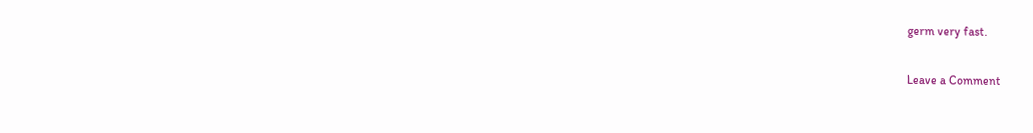germ very fast.

Leave a Comment